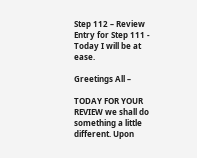Step 112 – Review Entry for Step 111 - Today I will be at ease.

Greetings All –

TODAY FOR YOUR REVIEW we shall do something a little different. Upon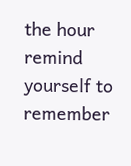the hour remind yourself to remember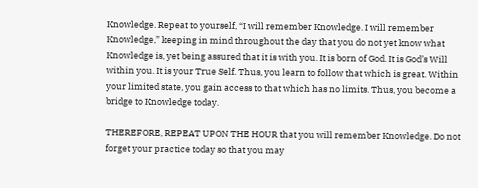Knowledge. Repeat to yourself, “I will remember Knowledge. I will remember Knowledge,” keeping in mind throughout the day that you do not yet know what Knowledge is, yet being assured that it is with you. It is born of God. It is God’s Will within you. It is your True Self. Thus, you learn to follow that which is great. Within your limited state, you gain access to that which has no limits. Thus, you become a bridge to Knowledge today.

THEREFORE, REPEAT UPON THE HOUR that you will remember Knowledge. Do not forget your practice today so that you may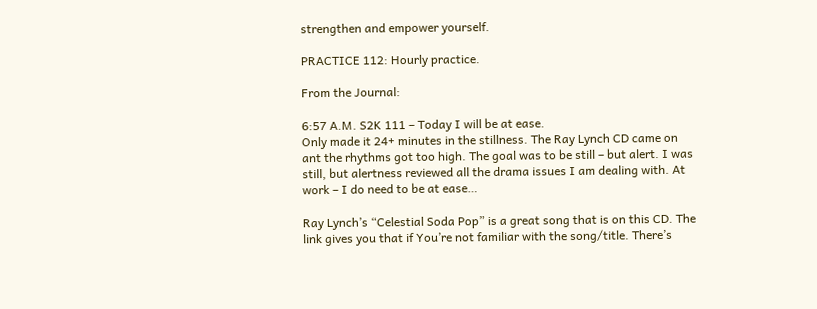strengthen and empower yourself.

PRACTICE 112: Hourly practice.

From the Journal:

6:57 A.M. S2K 111 – Today I will be at ease.
Only made it 24+ minutes in the stillness. The Ray Lynch CD came on ant the rhythms got too high. The goal was to be still – but alert. I was still, but alertness reviewed all the drama issues I am dealing with. At work – I do need to be at ease…

Ray Lynch’s “Celestial Soda Pop” is a great song that is on this CD. The link gives you that if You’re not familiar with the song/title. There’s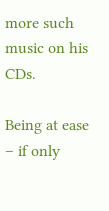more such music on his CDs.

Being at ease – if only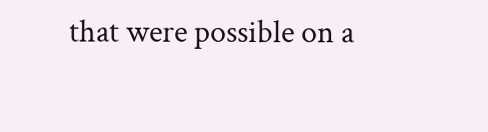that were possible on a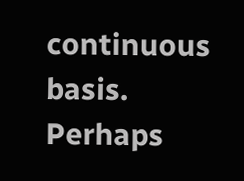continuous basis. Perhaps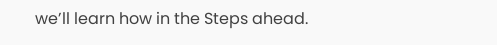we’ll learn how in the Steps ahead.